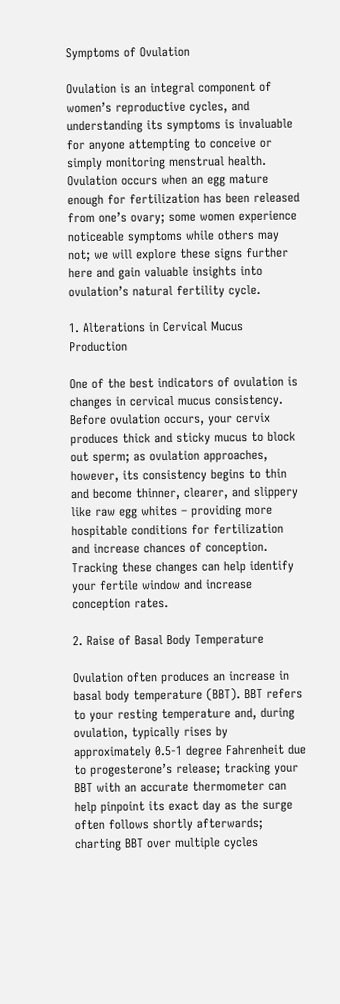Symptoms of Ovulation

Ovulation is an integral component of women’s reproductive cycles, and understanding its symptoms is invaluable for anyone attempting to conceive or simply monitoring menstrual health. Ovulation occurs when an egg mature enough for fertilization has been released from one’s ovary; some women experience noticeable symptoms while others may not; we will explore these signs further here and gain valuable insights into ovulation’s natural fertility cycle.

1. Alterations in Cervical Mucus Production

One of the best indicators of ovulation is changes in cervical mucus consistency. Before ovulation occurs, your cervix produces thick and sticky mucus to block out sperm; as ovulation approaches, however, its consistency begins to thin and become thinner, clearer, and slippery like raw egg whites – providing more hospitable conditions for fertilization and increase chances of conception. Tracking these changes can help identify your fertile window and increase conception rates.

2. Raise of Basal Body Temperature

Ovulation often produces an increase in basal body temperature (BBT). BBT refers to your resting temperature and, during ovulation, typically rises by approximately 0.5-1 degree Fahrenheit due to progesterone’s release; tracking your BBT with an accurate thermometer can help pinpoint its exact day as the surge often follows shortly afterwards; charting BBT over multiple cycles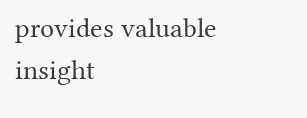provides valuable insight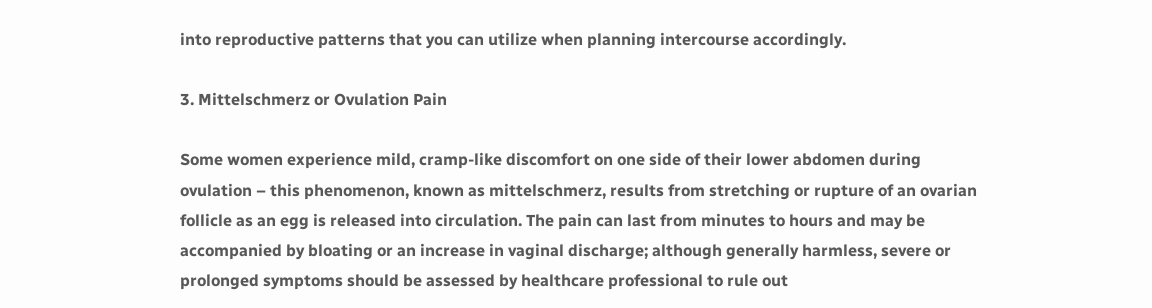into reproductive patterns that you can utilize when planning intercourse accordingly.

3. Mittelschmerz or Ovulation Pain

Some women experience mild, cramp-like discomfort on one side of their lower abdomen during ovulation – this phenomenon, known as mittelschmerz, results from stretching or rupture of an ovarian follicle as an egg is released into circulation. The pain can last from minutes to hours and may be accompanied by bloating or an increase in vaginal discharge; although generally harmless, severe or prolonged symptoms should be assessed by healthcare professional to rule out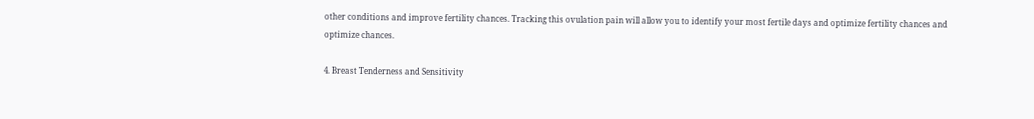other conditions and improve fertility chances. Tracking this ovulation pain will allow you to identify your most fertile days and optimize fertility chances and optimize chances.

4. Breast Tenderness and Sensitivity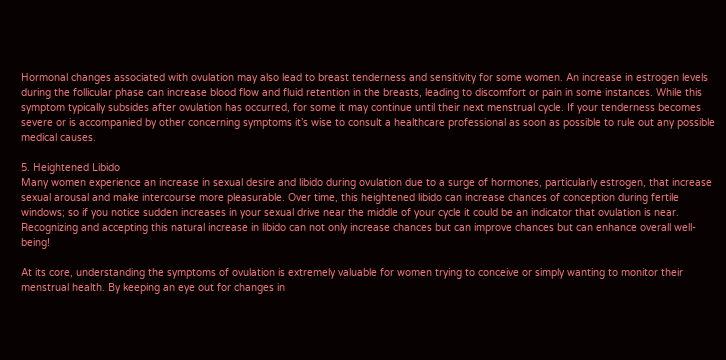Hormonal changes associated with ovulation may also lead to breast tenderness and sensitivity for some women. An increase in estrogen levels during the follicular phase can increase blood flow and fluid retention in the breasts, leading to discomfort or pain in some instances. While this symptom typically subsides after ovulation has occurred, for some it may continue until their next menstrual cycle. If your tenderness becomes severe or is accompanied by other concerning symptoms it’s wise to consult a healthcare professional as soon as possible to rule out any possible medical causes.

5. Heightened Libido
Many women experience an increase in sexual desire and libido during ovulation due to a surge of hormones, particularly estrogen, that increase sexual arousal and make intercourse more pleasurable. Over time, this heightened libido can increase chances of conception during fertile windows; so if you notice sudden increases in your sexual drive near the middle of your cycle it could be an indicator that ovulation is near. Recognizing and accepting this natural increase in libido can not only increase chances but can improve chances but can enhance overall well-being!

At its core, understanding the symptoms of ovulation is extremely valuable for women trying to conceive or simply wanting to monitor their menstrual health. By keeping an eye out for changes in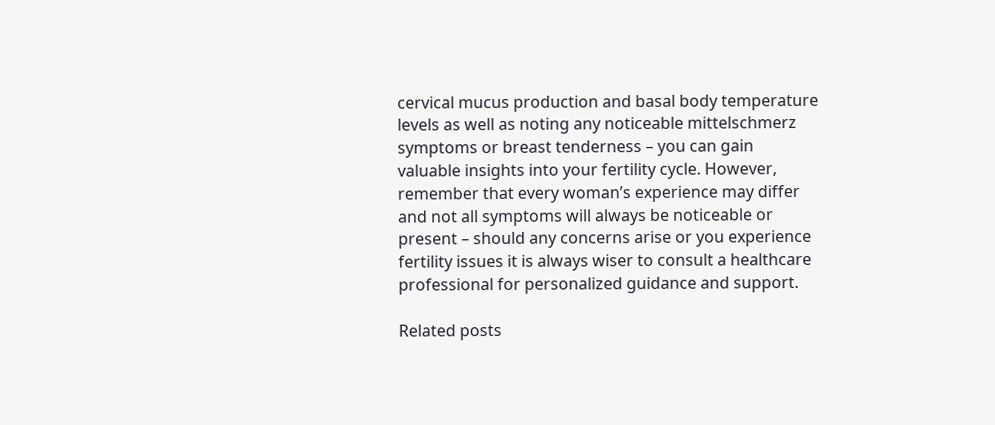cervical mucus production and basal body temperature levels as well as noting any noticeable mittelschmerz symptoms or breast tenderness – you can gain valuable insights into your fertility cycle. However, remember that every woman’s experience may differ and not all symptoms will always be noticeable or present – should any concerns arise or you experience fertility issues it is always wiser to consult a healthcare professional for personalized guidance and support.

Related posts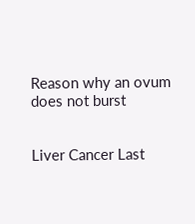Reason why an ovum does not burst


Liver Cancer Last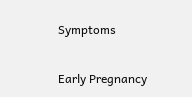Symptoms


Early Pregnancy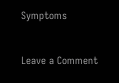Symptoms


Leave a Comment